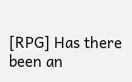[RPG] Has there been an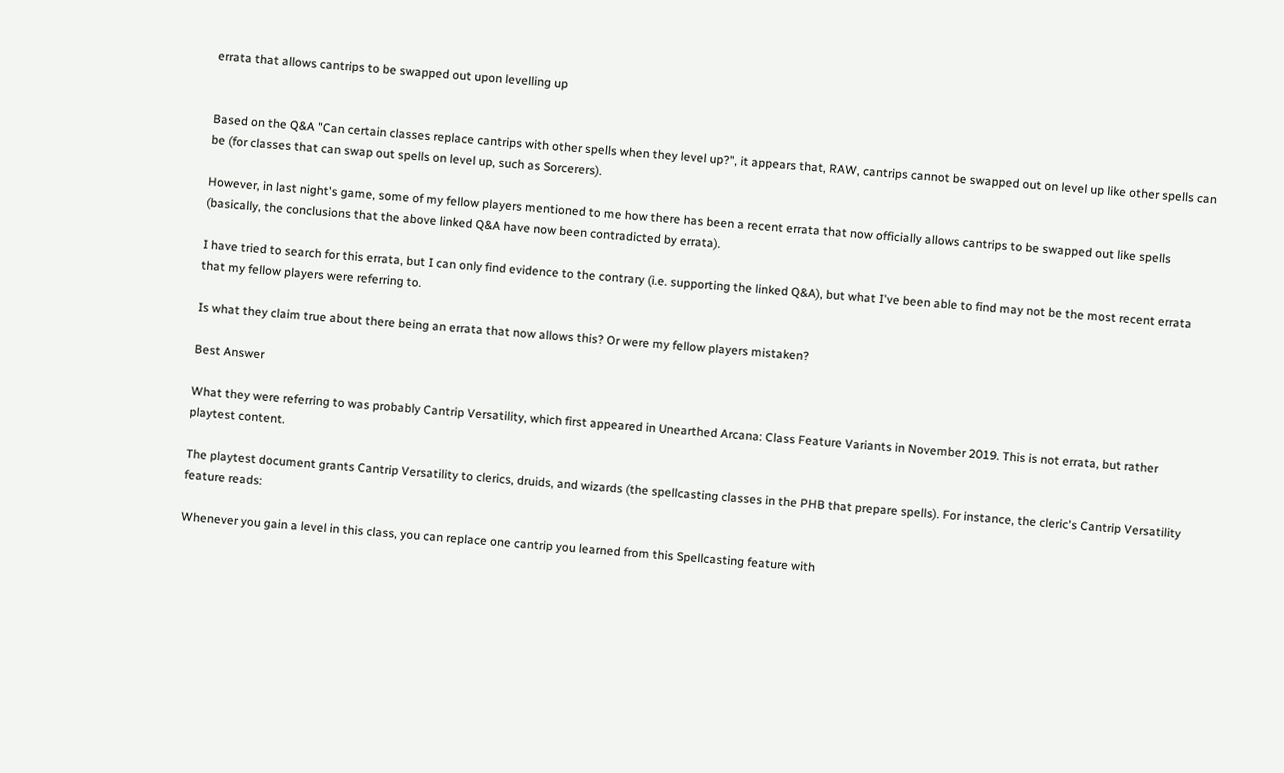errata that allows cantrips to be swapped out upon levelling up


Based on the Q&A "Can certain classes replace cantrips with other spells when they level up?", it appears that, RAW, cantrips cannot be swapped out on level up like other spells can be (for classes that can swap out spells on level up, such as Sorcerers).

However, in last night's game, some of my fellow players mentioned to me how there has been a recent errata that now officially allows cantrips to be swapped out like spells (basically, the conclusions that the above linked Q&A have now been contradicted by errata).

I have tried to search for this errata, but I can only find evidence to the contrary (i.e. supporting the linked Q&A), but what I've been able to find may not be the most recent errata that my fellow players were referring to.

Is what they claim true about there being an errata that now allows this? Or were my fellow players mistaken?

Best Answer

What they were referring to was probably Cantrip Versatility, which first appeared in Unearthed Arcana: Class Feature Variants in November 2019. This is not errata, but rather playtest content.

The playtest document grants Cantrip Versatility to clerics, druids, and wizards (the spellcasting classes in the PHB that prepare spells). For instance, the cleric's Cantrip Versatility feature reads:

Whenever you gain a level in this class, you can replace one cantrip you learned from this Spellcasting feature with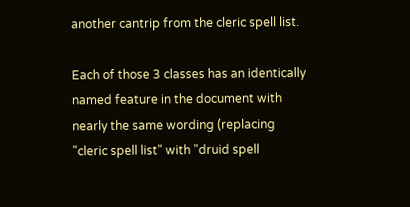another cantrip from the cleric spell list.

Each of those 3 classes has an identically named feature in the document with nearly the same wording (replacing "cleric spell list" with "druid spell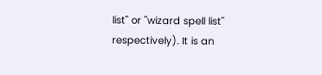list" or "wizard spell list" respectively). It is an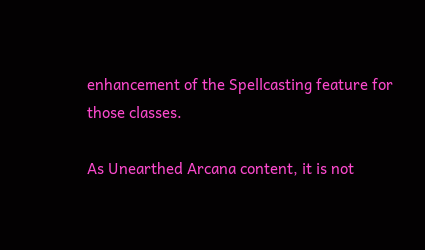enhancement of the Spellcasting feature for those classes.

As Unearthed Arcana content, it is not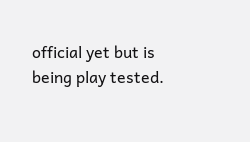official yet but is being play tested.